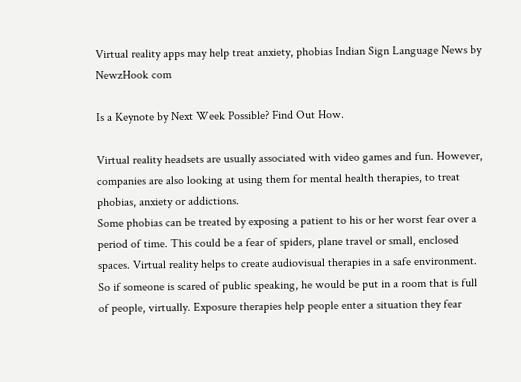Virtual reality apps may help treat anxiety, phobias Indian Sign Language News by NewzHook com

Is a Keynote by Next Week Possible? Find Out How.

Virtual reality headsets are usually associated with video games and fun. However, companies are also looking at using them for mental health therapies, to treat phobias, anxiety or addictions.
Some phobias can be treated by exposing a patient to his or her worst fear over a period of time. This could be a fear of spiders, plane travel or small, enclosed spaces. Virtual reality helps to create audiovisual therapies in a safe environment.
So if someone is scared of public speaking, he would be put in a room that is full of people, virtually. Exposure therapies help people enter a situation they fear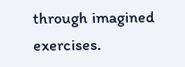through imagined exercises.